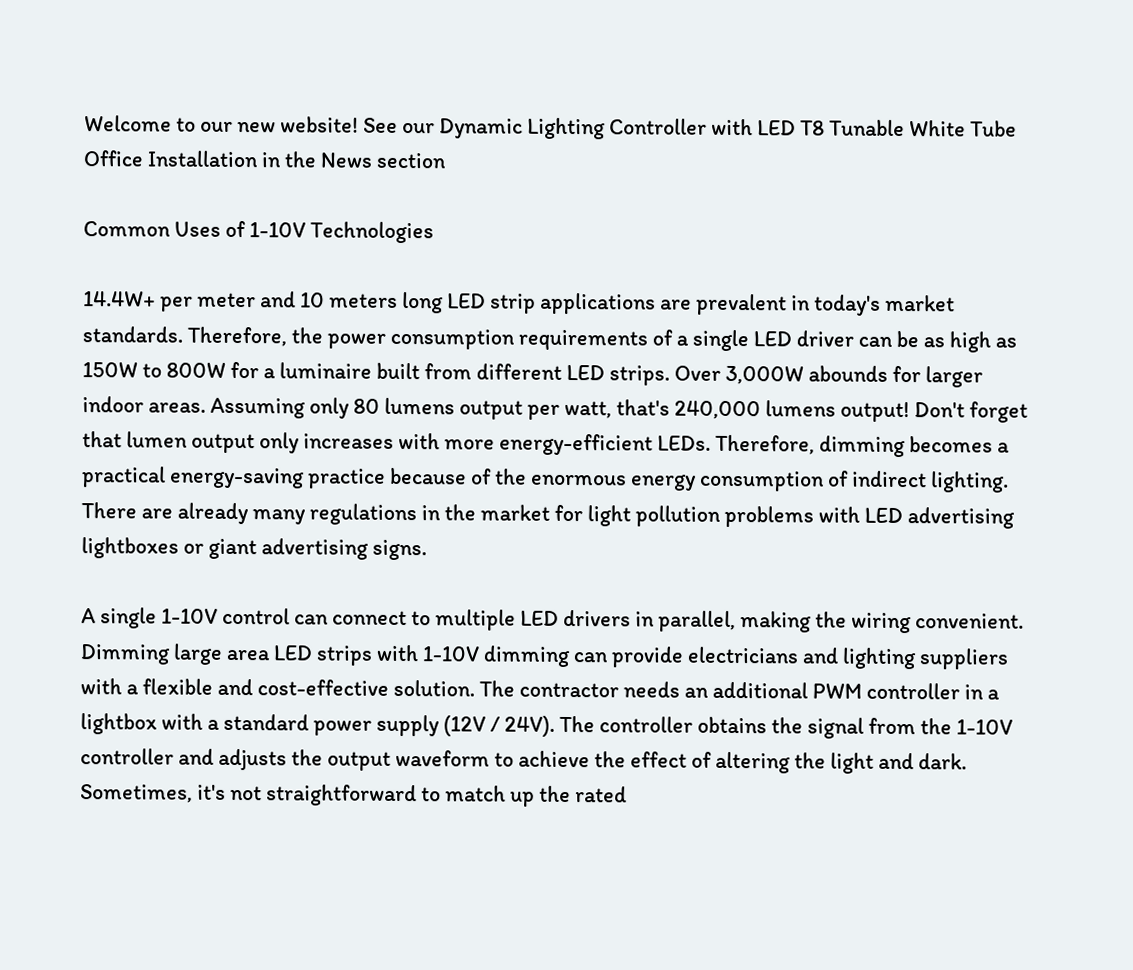Welcome to our new website! See our Dynamic Lighting Controller with LED T8 Tunable White Tube Office Installation in the News section

Common Uses of 1-10V Technologies

14.4W+ per meter and 10 meters long LED strip applications are prevalent in today's market standards. Therefore, the power consumption requirements of a single LED driver can be as high as 150W to 800W for a luminaire built from different LED strips. Over 3,000W abounds for larger indoor areas. Assuming only 80 lumens output per watt, that's 240,000 lumens output! Don't forget that lumen output only increases with more energy-efficient LEDs. Therefore, dimming becomes a practical energy-saving practice because of the enormous energy consumption of indirect lighting. There are already many regulations in the market for light pollution problems with LED advertising lightboxes or giant advertising signs.

A single 1-10V control can connect to multiple LED drivers in parallel, making the wiring convenient. Dimming large area LED strips with 1-10V dimming can provide electricians and lighting suppliers with a flexible and cost-effective solution. The contractor needs an additional PWM controller in a lightbox with a standard power supply (12V / 24V). The controller obtains the signal from the 1-10V controller and adjusts the output waveform to achieve the effect of altering the light and dark. Sometimes, it's not straightforward to match up the rated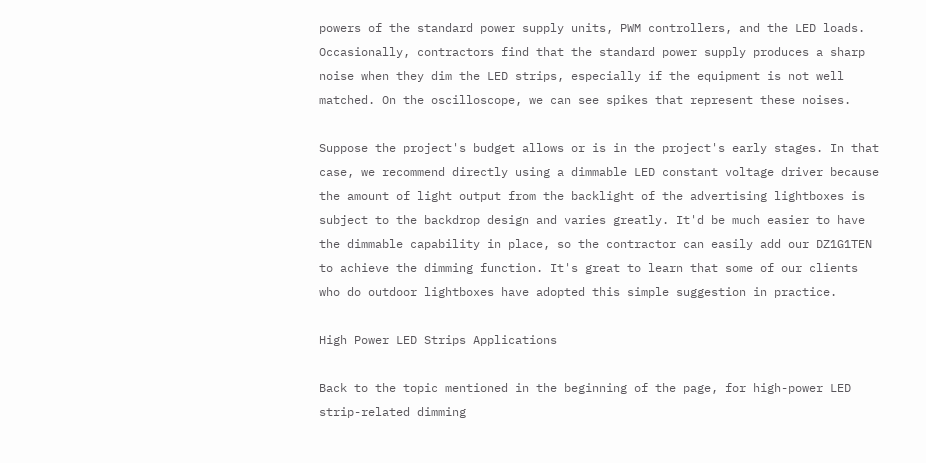powers of the standard power supply units, PWM controllers, and the LED loads. Occasionally, contractors find that the standard power supply produces a sharp noise when they dim the LED strips, especially if the equipment is not well matched. On the oscilloscope, we can see spikes that represent these noises.

Suppose the project's budget allows or is in the project's early stages. In that case, we recommend directly using a dimmable LED constant voltage driver because the amount of light output from the backlight of the advertising lightboxes is subject to the backdrop design and varies greatly. It'd be much easier to have the dimmable capability in place, so the contractor can easily add our DZ1G1TEN to achieve the dimming function. It's great to learn that some of our clients who do outdoor lightboxes have adopted this simple suggestion in practice.

High Power LED Strips Applications

Back to the topic mentioned in the beginning of the page, for high-power LED strip-related dimming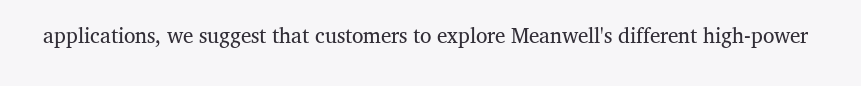applications, we suggest that customers to explore Meanwell's different high-power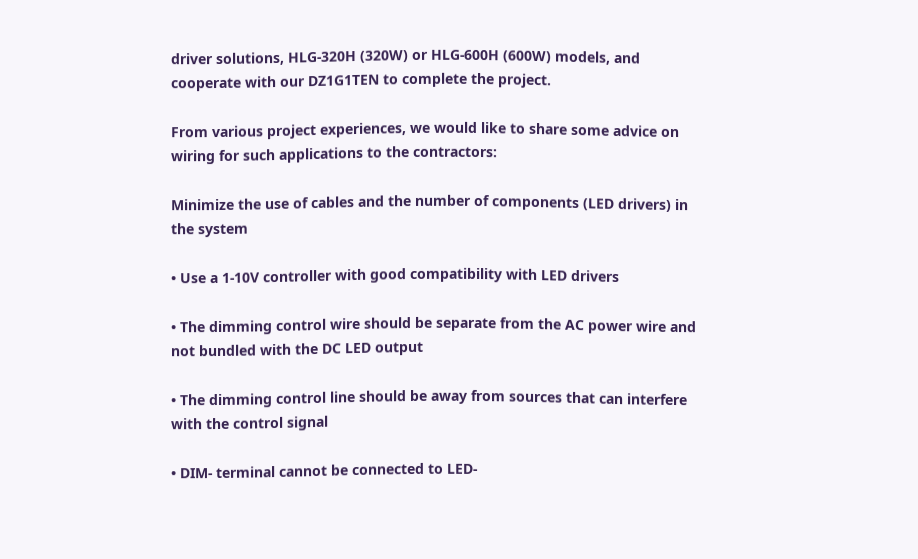driver solutions, HLG-320H (320W) or HLG-600H (600W) models, and cooperate with our DZ1G1TEN to complete the project.

From various project experiences, we would like to share some advice on wiring for such applications to the contractors:

Minimize the use of cables and the number of components (LED drivers) in the system

• Use a 1-10V controller with good compatibility with LED drivers

• The dimming control wire should be separate from the AC power wire and not bundled with the DC LED output

• The dimming control line should be away from sources that can interfere with the control signal

• DIM- terminal cannot be connected to LED-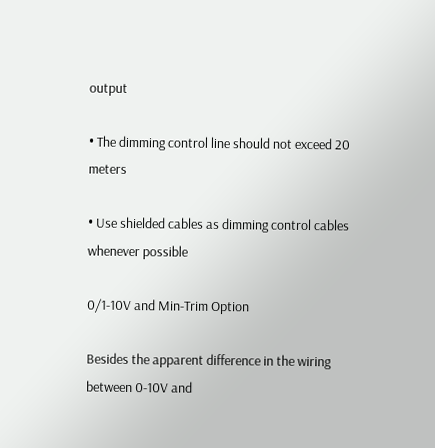output

• The dimming control line should not exceed 20 meters

• Use shielded cables as dimming control cables whenever possible

0/1-10V and Min-Trim Option

Besides the apparent difference in the wiring between 0-10V and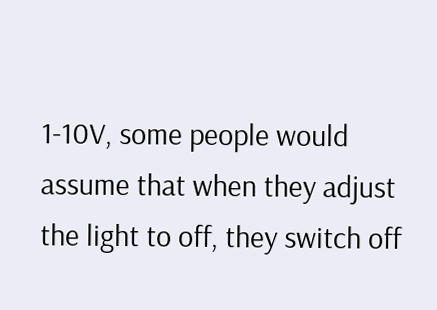1-10V, some people would assume that when they adjust the light to off, they switch off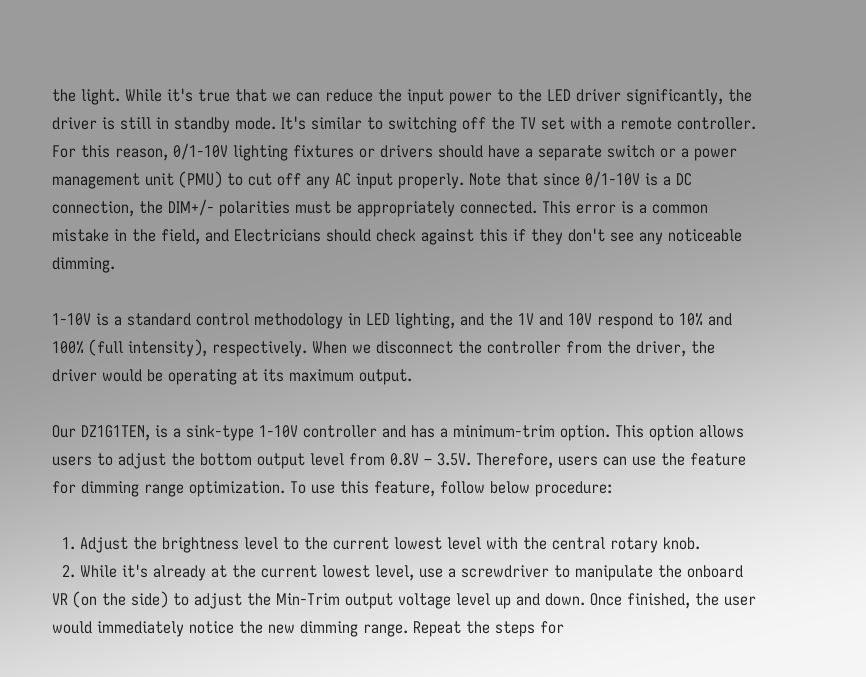the light. While it's true that we can reduce the input power to the LED driver significantly, the driver is still in standby mode. It's similar to switching off the TV set with a remote controller. For this reason, 0/1-10V lighting fixtures or drivers should have a separate switch or a power management unit (PMU) to cut off any AC input properly. Note that since 0/1-10V is a DC connection, the DIM+/- polarities must be appropriately connected. This error is a common mistake in the field, and Electricians should check against this if they don't see any noticeable dimming.

1-10V is a standard control methodology in LED lighting, and the 1V and 10V respond to 10% and 100% (full intensity), respectively. When we disconnect the controller from the driver, the driver would be operating at its maximum output.

Our DZ1G1TEN, is a sink-type 1-10V controller and has a minimum-trim option. This option allows users to adjust the bottom output level from 0.8V – 3.5V. Therefore, users can use the feature for dimming range optimization. To use this feature, follow below procedure:

  1. Adjust the brightness level to the current lowest level with the central rotary knob.
  2. While it's already at the current lowest level, use a screwdriver to manipulate the onboard VR (on the side) to adjust the Min-Trim output voltage level up and down. Once finished, the user would immediately notice the new dimming range. Repeat the steps for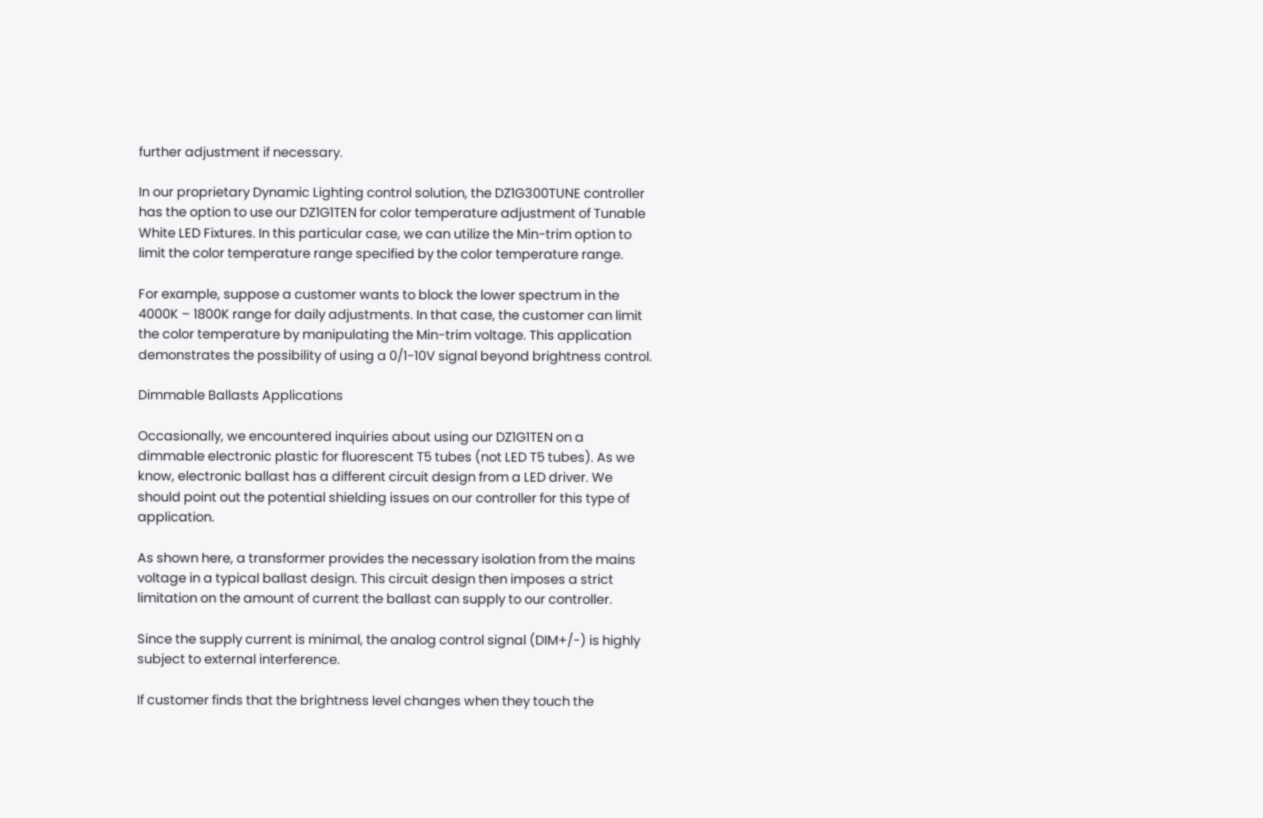further adjustment if necessary.

In our proprietary Dynamic Lighting control solution, the DZ1G300TUNE controller has the option to use our DZ1G1TEN for color temperature adjustment of Tunable White LED Fixtures. In this particular case, we can utilize the Min-trim option to limit the color temperature range specified by the color temperature range.

For example, suppose a customer wants to block the lower spectrum in the 4000K – 1800K range for daily adjustments. In that case, the customer can limit the color temperature by manipulating the Min-trim voltage. This application demonstrates the possibility of using a 0/1-10V signal beyond brightness control.

Dimmable Ballasts Applications

Occasionally, we encountered inquiries about using our DZ1G1TEN on a dimmable electronic plastic for fluorescent T5 tubes (not LED T5 tubes). As we know, electronic ballast has a different circuit design from a LED driver. We should point out the potential shielding issues on our controller for this type of application.

As shown here, a transformer provides the necessary isolation from the mains voltage in a typical ballast design. This circuit design then imposes a strict limitation on the amount of current the ballast can supply to our controller.

Since the supply current is minimal, the analog control signal (DIM+/-) is highly subject to external interference.

If customer finds that the brightness level changes when they touch the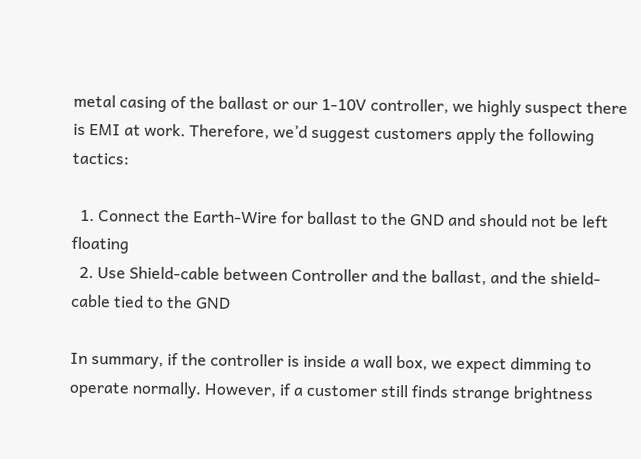metal casing of the ballast or our 1-10V controller, we highly suspect there is EMI at work. Therefore, we’d suggest customers apply the following tactics:

  1. Connect the Earth-Wire for ballast to the GND and should not be left floating
  2. Use Shield-cable between Controller and the ballast, and the shield-cable tied to the GND

In summary, if the controller is inside a wall box, we expect dimming to operate normally. However, if a customer still finds strange brightness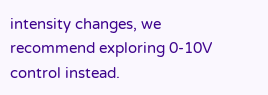intensity changes, we recommend exploring 0-10V control instead.